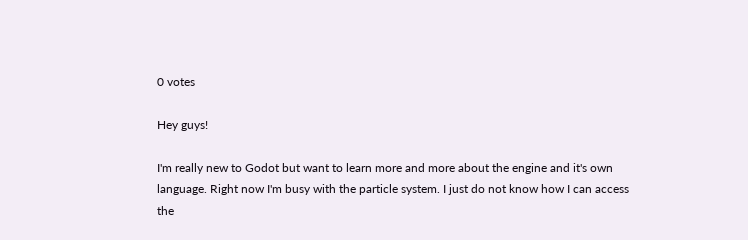0 votes

Hey guys!

I'm really new to Godot but want to learn more and more about the engine and it's own language. Right now I'm busy with the particle system. I just do not know how I can access the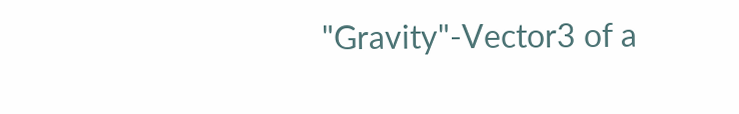"Gravity"-Vector3 of a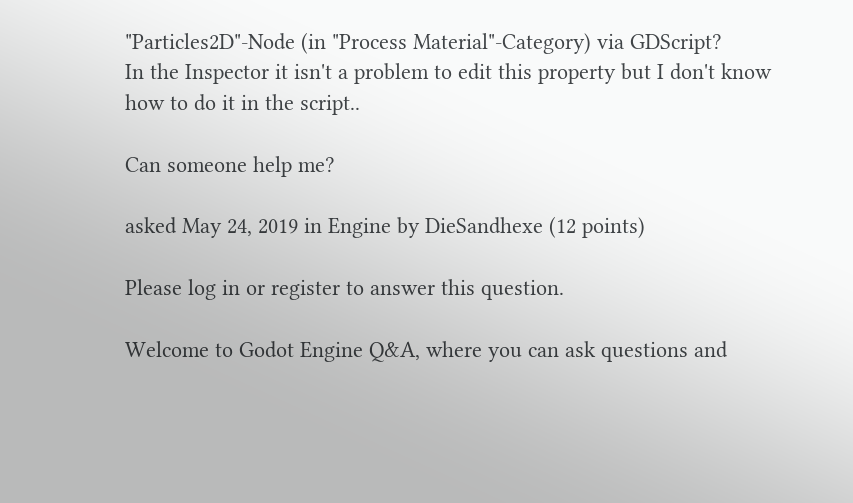"Particles2D"-Node (in "Process Material"-Category) via GDScript?
In the Inspector it isn't a problem to edit this property but I don't know how to do it in the script..

Can someone help me?

asked May 24, 2019 in Engine by DieSandhexe (12 points)

Please log in or register to answer this question.

Welcome to Godot Engine Q&A, where you can ask questions and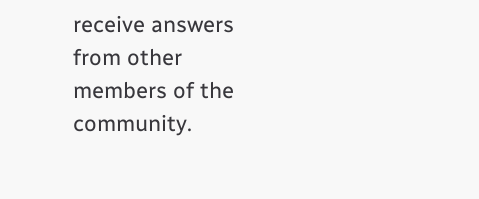receive answers from other members of the community.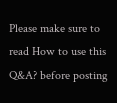Please make sure to read How to use this Q&A? before posting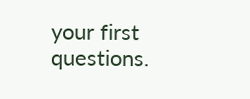your first questions.